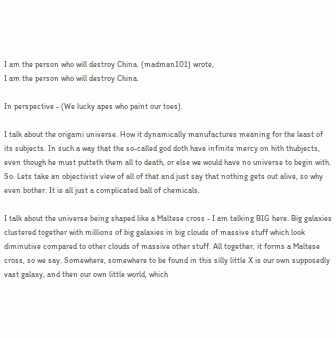I am the person who will destroy China. (madman101) wrote,
I am the person who will destroy China.

In perspective - (We lucky apes who paint our toes).

I talk about the origami universe. How it dynamically manufactures meaning for the least of its subjects. In such a way that the so-called god doth have infinite mercy on hith thubjects, even though he must putteth them all to death, or else we would have no universe to begin with. So. Lets take an objectivist view of all of that and just say that nothing gets out alive, so why even bother: It is all just a complicated ball of chemicals.

I talk about the universe being shaped like a Maltese cross - I am talking BIG here. Big galaxies clustered together with millions of big galaxies in big clouds of massive stuff which look diminutive compared to other clouds of massive other stuff. All together, it forms a Maltese cross, so we say. Somewhere, somewhere to be found in this silly little X is our own supposedly vast galaxy, and then our own little world, which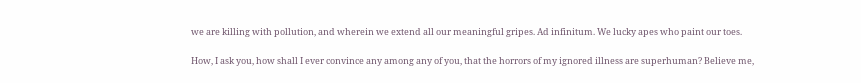we are killing with pollution, and wherein we extend all our meaningful gripes. Ad infinitum. We lucky apes who paint our toes.

How, I ask you, how shall I ever convince any among any of you, that the horrors of my ignored illness are superhuman? Believe me,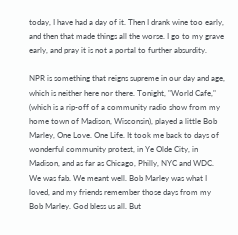today, I have had a day of it. Then I drank wine too early, and then that made things all the worse. I go to my grave early, and pray it is not a portal to further absurdity.

NPR is something that reigns supreme in our day and age, which is neither here nor there. Tonight, "World Cafe," (which is a rip-off of a community radio show from my home town of Madison, Wisconsin), played a little Bob Marley, One Love. One Life. It took me back to days of wonderful community protest, in Ye Olde City, in Madison, and as far as Chicago, Philly, NYC and WDC. We was fab. We meant well. Bob Marley was what I loved, and my friends remember those days from my Bob Marley. God bless us all. But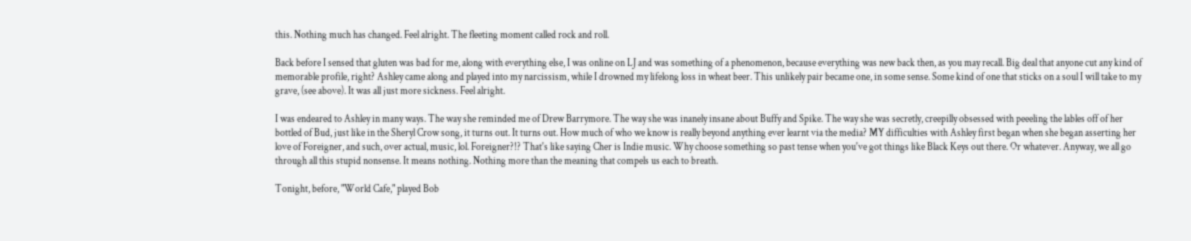this. Nothing much has changed. Feel alright. The fleeting moment called rock and roll.

Back before I sensed that gluten was bad for me, along with everything else, I was online on LJ and was something of a phenomenon, because everything was new back then, as you may recall. Big deal that anyone cut any kind of memorable profile, right? Ashley came along and played into my narcissism, while I drowned my lifelong loss in wheat beer. This unlikely pair became one, in some sense. Some kind of one that sticks on a soul I will take to my grave, (see above). It was all just more sickness. Feel alright.

I was endeared to Ashley in many ways. The way she reminded me of Drew Barrymore. The way she was inanely insane about Buffy and Spike. The way she was secretly, creepilly obsessed with peeeling the lables off of her bottled of Bud, just like in the Sheryl Crow song, it turns out. It turns out. How much of who we know is really beyond anything ever learnt via the media? MY difficulties with Ashley first began when she began asserting her love of Foreigner, and such, over actual, music, lol. Foreigner?!? That's like saying Cher is Indie music. Why choose something so past tense when you've got things like Black Keys out there. Or whatever. Anyway, we all go through all this stupid nonsense. It means nothing. Nothing more than the meaning that compels us each to breath.

Tonight, before, "World Cafe," played Bob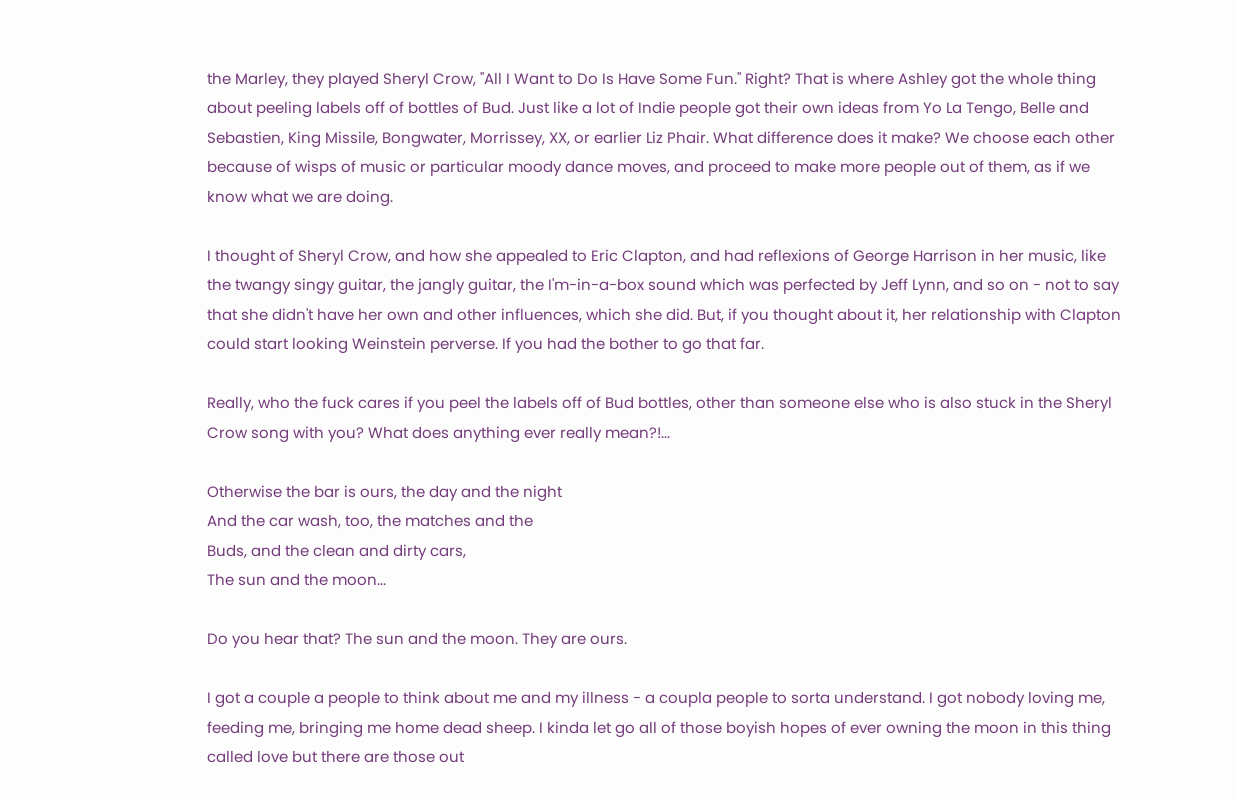the Marley, they played Sheryl Crow, "All I Want to Do Is Have Some Fun." Right? That is where Ashley got the whole thing about peeling labels off of bottles of Bud. Just like a lot of Indie people got their own ideas from Yo La Tengo, Belle and Sebastien, King Missile, Bongwater, Morrissey, XX, or earlier Liz Phair. What difference does it make? We choose each other because of wisps of music or particular moody dance moves, and proceed to make more people out of them, as if we know what we are doing.

I thought of Sheryl Crow, and how she appealed to Eric Clapton, and had reflexions of George Harrison in her music, like the twangy singy guitar, the jangly guitar, the I'm-in-a-box sound which was perfected by Jeff Lynn, and so on - not to say that she didn't have her own and other influences, which she did. But, if you thought about it, her relationship with Clapton could start looking Weinstein perverse. If you had the bother to go that far.

Really, who the fuck cares if you peel the labels off of Bud bottles, other than someone else who is also stuck in the Sheryl Crow song with you? What does anything ever really mean?!...

Otherwise the bar is ours, the day and the night
And the car wash, too, the matches and the
Buds, and the clean and dirty cars,
The sun and the moon...

Do you hear that? The sun and the moon. They are ours.

I got a couple a people to think about me and my illness - a coupla people to sorta understand. I got nobody loving me, feeding me, bringing me home dead sheep. I kinda let go all of those boyish hopes of ever owning the moon in this thing called love but there are those out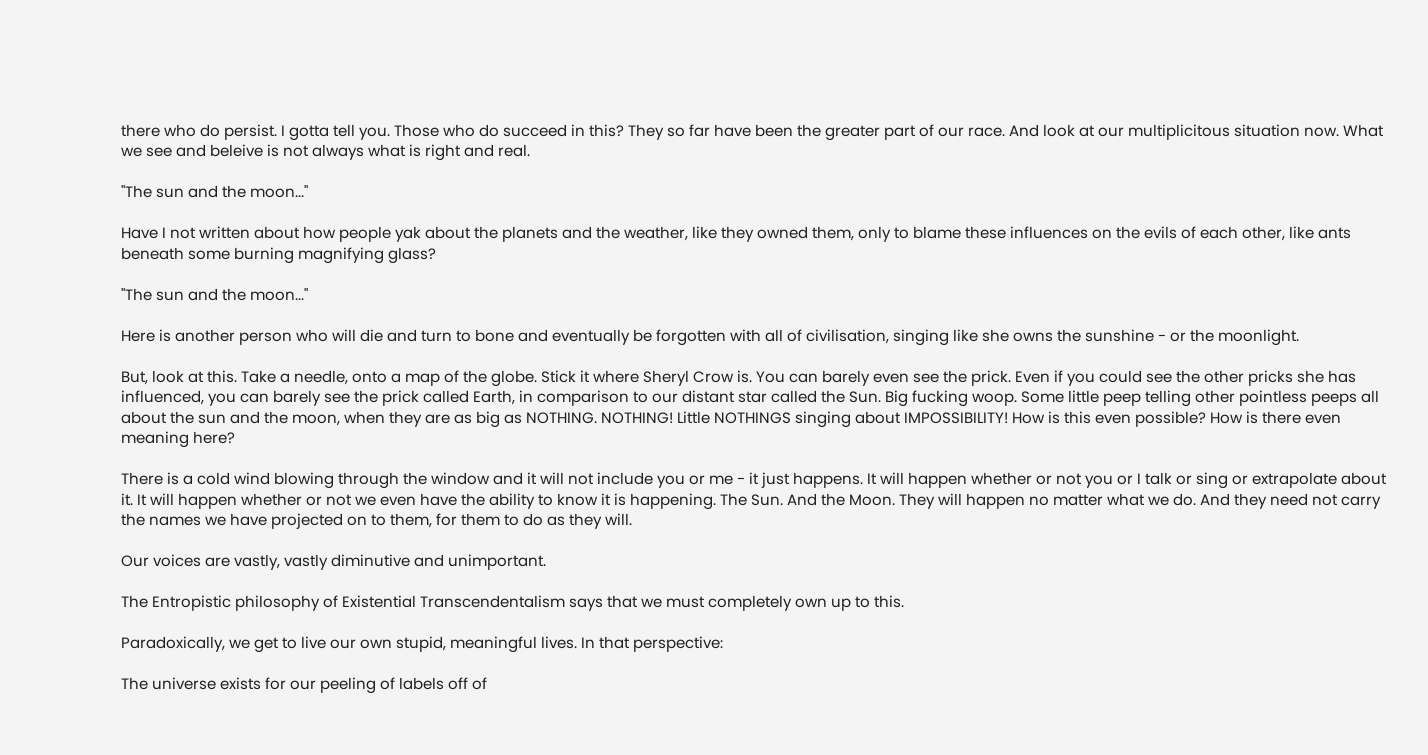there who do persist. I gotta tell you. Those who do succeed in this? They so far have been the greater part of our race. And look at our multiplicitous situation now. What we see and beleive is not always what is right and real.

"The sun and the moon..."

Have I not written about how people yak about the planets and the weather, like they owned them, only to blame these influences on the evils of each other, like ants beneath some burning magnifying glass?

"The sun and the moon..."

Here is another person who will die and turn to bone and eventually be forgotten with all of civilisation, singing like she owns the sunshine - or the moonlight.

But, look at this. Take a needle, onto a map of the globe. Stick it where Sheryl Crow is. You can barely even see the prick. Even if you could see the other pricks she has influenced, you can barely see the prick called Earth, in comparison to our distant star called the Sun. Big fucking woop. Some little peep telling other pointless peeps all about the sun and the moon, when they are as big as NOTHING. NOTHING! Little NOTHINGS singing about IMPOSSIBILITY! How is this even possible? How is there even meaning here?

There is a cold wind blowing through the window and it will not include you or me - it just happens. It will happen whether or not you or I talk or sing or extrapolate about it. It will happen whether or not we even have the ability to know it is happening. The Sun. And the Moon. They will happen no matter what we do. And they need not carry the names we have projected on to them, for them to do as they will.

Our voices are vastly, vastly diminutive and unimportant.

The Entropistic philosophy of Existential Transcendentalism says that we must completely own up to this.

Paradoxically, we get to live our own stupid, meaningful lives. In that perspective:

The universe exists for our peeling of labels off of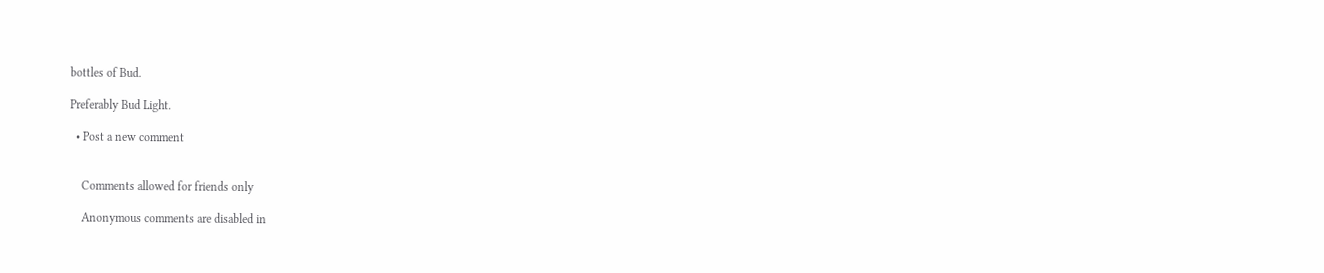bottles of Bud.

Preferably Bud Light.

  • Post a new comment


    Comments allowed for friends only

    Anonymous comments are disabled in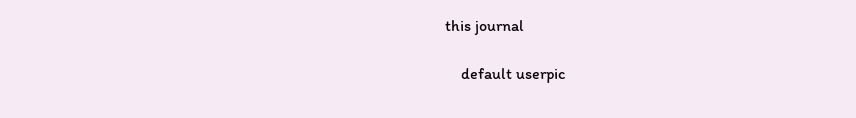this journal

    default userpic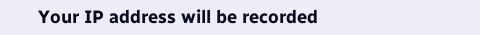Your IP address will be recorded